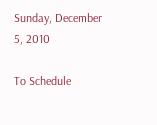Sunday, December 5, 2010

To Schedule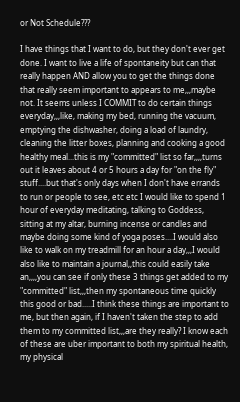or Not Schedule???

I have things that I want to do, but they don't ever get done. I want to live a life of spontaneity but can that really happen AND allow you to get the things done that really seem important to appears to me,,,maybe not. It seems unless I COMMIT to do certain things everyday,,,like, making my bed, running the vacuum, emptying the dishwasher, doing a load of laundry, cleaning the litter boxes, planning and cooking a good healthy meal...this is my "committed" list so far,,,,turns out it leaves about 4 or 5 hours a day for "on the fly" stuff....but that's only days when I don't have errands to run or people to see, etc etc I would like to spend 1 hour of everyday meditating, talking to Goddess, sitting at my altar, burning incense or candles and maybe doing some kind of yoga poses....I would also like to walk on my treadmill for an hour a day,,,I would also like to maintain a journal,,this could easily take an,,,,you can see if only these 3 things get added to my "committed" list,,,then my spontaneous time quickly this good or bad.....I think these things are important to me, but then again, if I haven't taken the step to add them to my committed list,,,are they really? I know each of these are uber important to both my spiritual health, my physical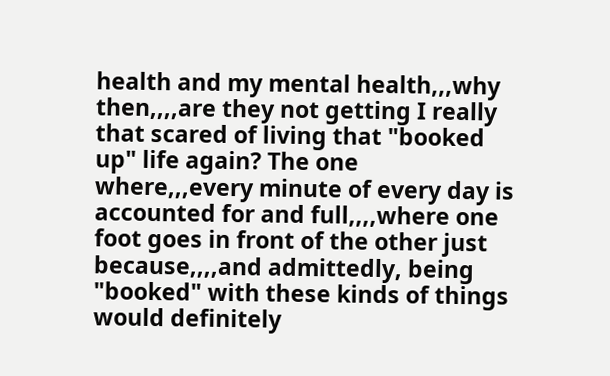health and my mental health,,,why then,,,,are they not getting I really that scared of living that "booked up" life again? The one where,,,every minute of every day is accounted for and full,,,,where one foot goes in front of the other just because,,,,and admittedly, being "booked" with these kinds of things would definitely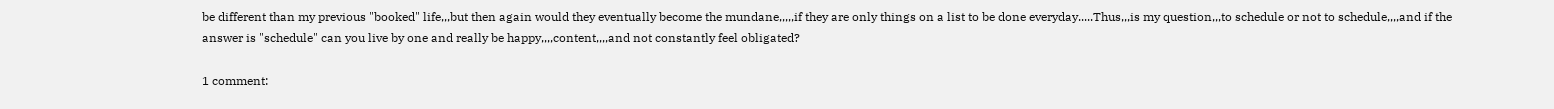be different than my previous "booked" life,,,but then again would they eventually become the mundane,,,,,if they are only things on a list to be done everyday.....Thus,,,is my question,,,to schedule or not to schedule,,,,and if the answer is "schedule" can you live by one and really be happy,,,,content,,,,and not constantly feel obligated?

1 comment: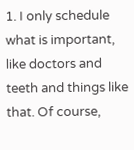1. I only schedule what is important, like doctors and teeth and things like that. Of course,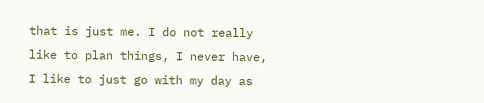that is just me. I do not really like to plan things, I never have, I like to just go with my day as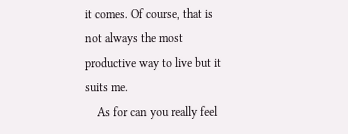it comes. Of course, that is not always the most productive way to live but it suits me.
    As for can you really feel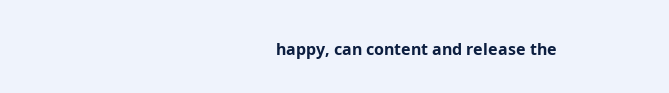happy, can content and release the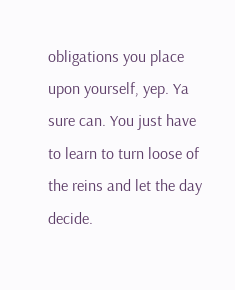obligations you place upon yourself, yep. Ya sure can. You just have to learn to turn loose of the reins and let the day decide.